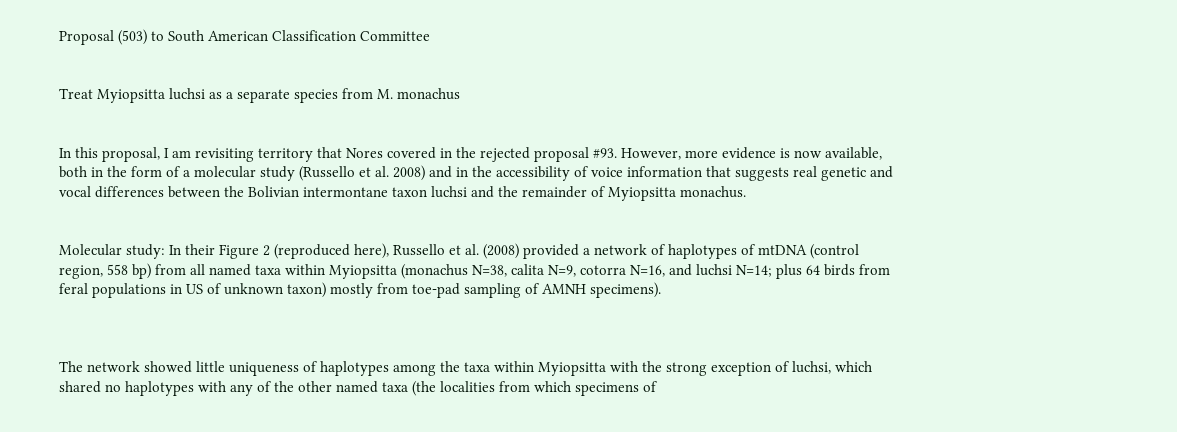Proposal (503) to South American Classification Committee


Treat Myiopsitta luchsi as a separate species from M. monachus


In this proposal, I am revisiting territory that Nores covered in the rejected proposal #93. However, more evidence is now available, both in the form of a molecular study (Russello et al. 2008) and in the accessibility of voice information that suggests real genetic and vocal differences between the Bolivian intermontane taxon luchsi and the remainder of Myiopsitta monachus.


Molecular study: In their Figure 2 (reproduced here), Russello et al. (2008) provided a network of haplotypes of mtDNA (control region, 558 bp) from all named taxa within Myiopsitta (monachus N=38, calita N=9, cotorra N=16, and luchsi N=14; plus 64 birds from feral populations in US of unknown taxon) mostly from toe-pad sampling of AMNH specimens).



The network showed little uniqueness of haplotypes among the taxa within Myiopsitta with the strong exception of luchsi, which shared no haplotypes with any of the other named taxa (the localities from which specimens of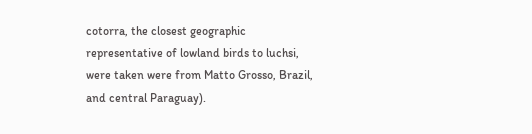cotorra, the closest geographic representative of lowland birds to luchsi, were taken were from Matto Grosso, Brazil, and central Paraguay).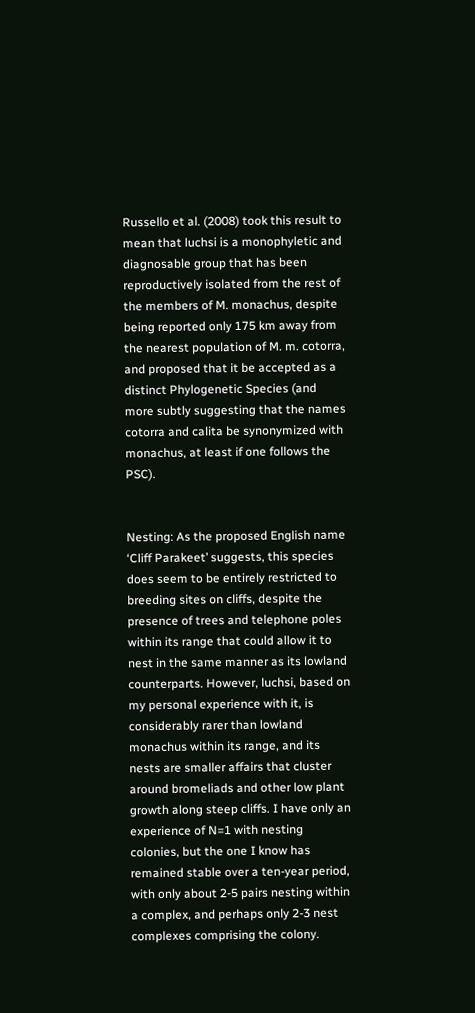Russello et al. (2008) took this result to mean that luchsi is a monophyletic and diagnosable group that has been reproductively isolated from the rest of the members of M. monachus, despite being reported only 175 km away from the nearest population of M. m. cotorra, and proposed that it be accepted as a distinct Phylogenetic Species (and more subtly suggesting that the names cotorra and calita be synonymized with monachus, at least if one follows the PSC).


Nesting: As the proposed English name ‘Cliff Parakeet’ suggests, this species does seem to be entirely restricted to breeding sites on cliffs, despite the presence of trees and telephone poles within its range that could allow it to nest in the same manner as its lowland counterparts. However, luchsi, based on my personal experience with it, is considerably rarer than lowland monachus within its range, and its nests are smaller affairs that cluster around bromeliads and other low plant growth along steep cliffs. I have only an experience of N=1 with nesting colonies, but the one I know has remained stable over a ten-year period, with only about 2-5 pairs nesting within a complex, and perhaps only 2-3 nest complexes comprising the colony.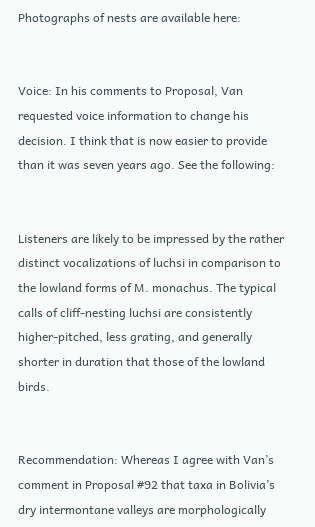Photographs of nests are available here:


Voice: In his comments to Proposal, Van requested voice information to change his decision. I think that is now easier to provide than it was seven years ago. See the following:


Listeners are likely to be impressed by the rather distinct vocalizations of luchsi in comparison to the lowland forms of M. monachus. The typical calls of cliff-nesting luchsi are consistently higher-pitched, less grating, and generally shorter in duration that those of the lowland birds.


Recommendation: Whereas I agree with Van’s comment in Proposal #92 that taxa in Bolivia’s dry intermontane valleys are morphologically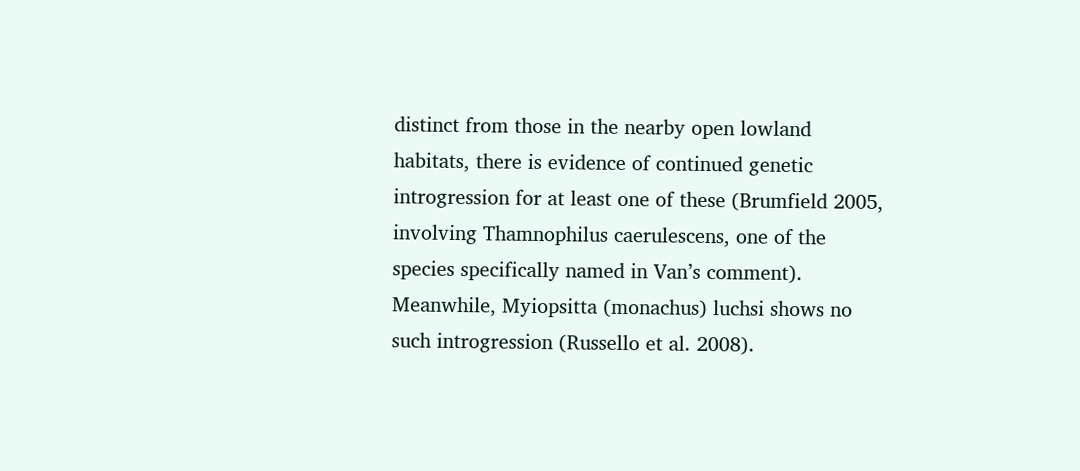distinct from those in the nearby open lowland habitats, there is evidence of continued genetic introgression for at least one of these (Brumfield 2005, involving Thamnophilus caerulescens, one of the species specifically named in Van’s comment). Meanwhile, Myiopsitta (monachus) luchsi shows no such introgression (Russello et al. 2008).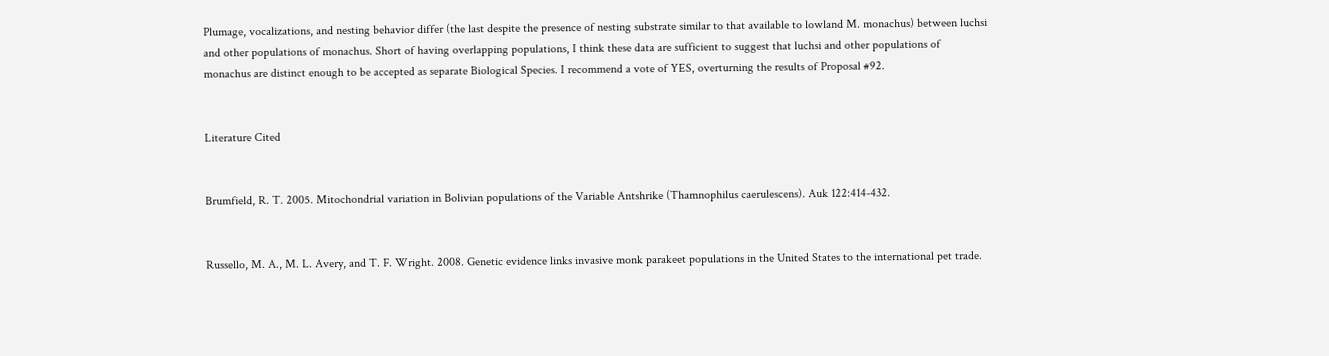Plumage, vocalizations, and nesting behavior differ (the last despite the presence of nesting substrate similar to that available to lowland M. monachus) between luchsi and other populations of monachus. Short of having overlapping populations, I think these data are sufficient to suggest that luchsi and other populations of monachus are distinct enough to be accepted as separate Biological Species. I recommend a vote of YES, overturning the results of Proposal #92.


Literature Cited


Brumfield, R. T. 2005. Mitochondrial variation in Bolivian populations of the Variable Antshrike (Thamnophilus caerulescens). Auk 122:414-432.


Russello, M. A., M. L. Avery, and T. F. Wright. 2008. Genetic evidence links invasive monk parakeet populations in the United States to the international pet trade.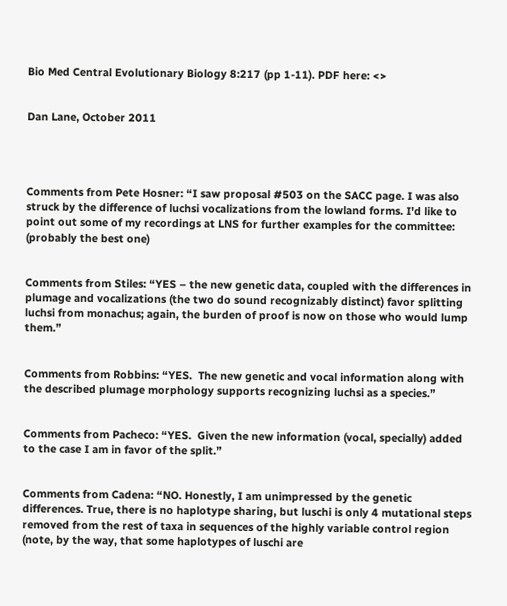Bio Med Central Evolutionary Biology 8:217 (pp 1-11). PDF here: <>


Dan Lane, October 2011




Comments from Pete Hosner: “I saw proposal #503 on the SACC page. I was also struck by the difference of luchsi vocalizations from the lowland forms. I'd like to point out some of my recordings at LNS for further examples for the committee: (probably the best one)


Comments from Stiles: “YES – the new genetic data, coupled with the differences in plumage and vocalizations (the two do sound recognizably distinct) favor splitting luchsi from monachus; again, the burden of proof is now on those who would lump them.”


Comments from Robbins: “YES.  The new genetic and vocal information along with the described plumage morphology supports recognizing luchsi as a species.”


Comments from Pacheco: “YES.  Given the new information (vocal, specially) added to the case I am in favor of the split.”


Comments from Cadena: “NO. Honestly, I am unimpressed by the genetic differences. True, there is no haplotype sharing, but luschi is only 4 mutational steps removed from the rest of taxa in sequences of the highly variable control region (note, by the way, that some haplotypes of luschi are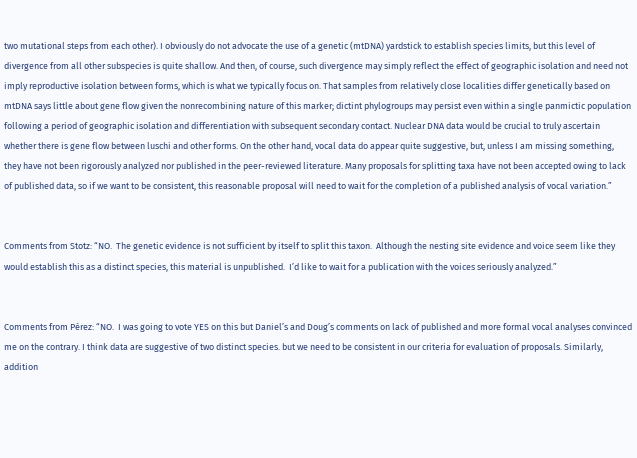two mutational steps from each other). I obviously do not advocate the use of a genetic (mtDNA) yardstick to establish species limits, but this level of divergence from all other subspecies is quite shallow. And then, of course, such divergence may simply reflect the effect of geographic isolation and need not imply reproductive isolation between forms, which is what we typically focus on. That samples from relatively close localities differ genetically based on mtDNA says little about gene flow given the nonrecombining nature of this marker; dictint phylogroups may persist even within a single panmictic population following a period of geographic isolation and differentiation with subsequent secondary contact. Nuclear DNA data would be crucial to truly ascertain whether there is gene flow between luschi and other forms. On the other hand, vocal data do appear quite suggestive, but, unless I am missing something, they have not been rigorously analyzed nor published in the peer-reviewed literature. Many proposals for splitting taxa have not been accepted owing to lack of published data, so if we want to be consistent, this reasonable proposal will need to wait for the completion of a published analysis of vocal variation.”


Comments from Stotz: “NO.  The genetic evidence is not sufficient by itself to split this taxon.  Although the nesting site evidence and voice seem like they would establish this as a distinct species, this material is unpublished.  I’d like to wait for a publication with the voices seriously analyzed.”


Comments from Pérez: “NO.  I was going to vote YES on this but Daniel’s and Doug’s comments on lack of published and more formal vocal analyses convinced me on the contrary. I think data are suggestive of two distinct species. but we need to be consistent in our criteria for evaluation of proposals. Similarly, addition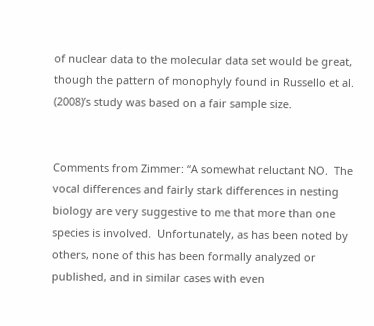of nuclear data to the molecular data set would be great, though the pattern of monophyly found in Russello et al. (2008)’s study was based on a fair sample size.


Comments from Zimmer: “A somewhat reluctant NO.  The vocal differences and fairly stark differences in nesting biology are very suggestive to me that more than one species is involved.  Unfortunately, as has been noted by others, none of this has been formally analyzed or published, and in similar cases with even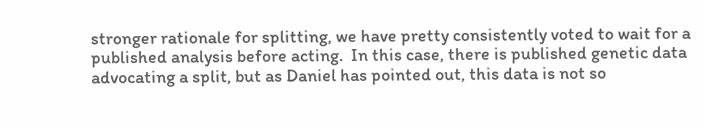stronger rationale for splitting, we have pretty consistently voted to wait for a published analysis before acting.  In this case, there is published genetic data advocating a split, but as Daniel has pointed out, this data is not so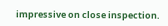impressive on close inspection.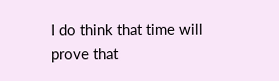I do think that time will prove that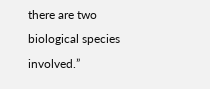there are two biological species involved.”